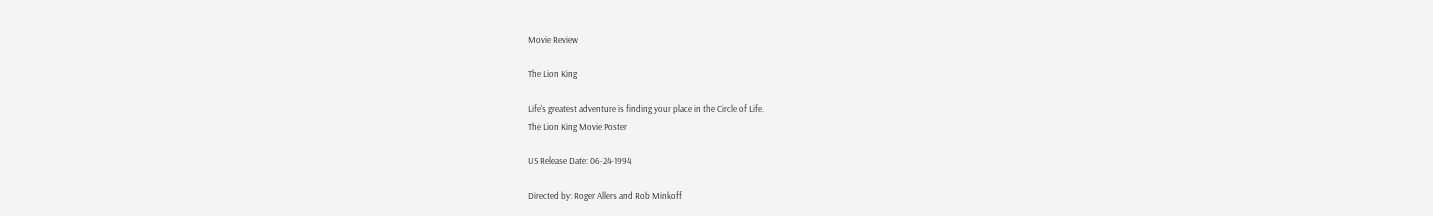Movie Review

The Lion King

Life's greatest adventure is finding your place in the Circle of Life.
The Lion King Movie Poster

US Release Date: 06-24-1994

Directed by: Roger Allers and Rob Minkoff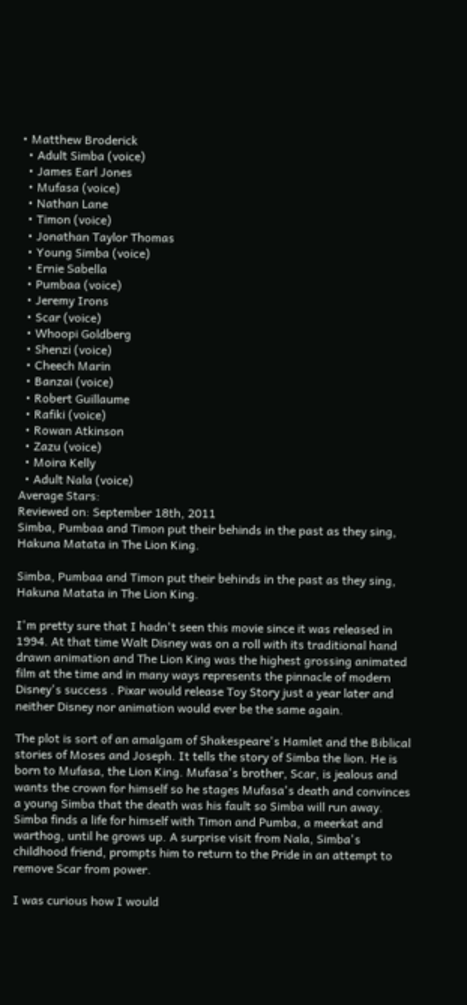• Matthew Broderick
  • Adult Simba (voice)
  • James Earl Jones
  • Mufasa (voice)
  • Nathan Lane
  • Timon (voice)
  • Jonathan Taylor Thomas
  • Young Simba (voice)
  • Ernie Sabella
  • Pumbaa (voice)
  • Jeremy Irons
  • Scar (voice)
  • Whoopi Goldberg
  • Shenzi (voice)
  • Cheech Marin
  • Banzai (voice)
  • Robert Guillaume
  • Rafiki (voice)
  • Rowan Atkinson
  • Zazu (voice)
  • Moira Kelly
  • Adult Nala (voice)
Average Stars:
Reviewed on: September 18th, 2011
Simba, Pumbaa and Timon put their behinds in the past as they sing, Hakuna Matata in The Lion King.

Simba, Pumbaa and Timon put their behinds in the past as they sing, Hakuna Matata in The Lion King.

I'm pretty sure that I hadn't seen this movie since it was released in 1994. At that time Walt Disney was on a roll with its traditional hand drawn animation and The Lion King was the highest grossing animated film at the time and in many ways represents the pinnacle of modern Disney's success . Pixar would release Toy Story just a year later and neither Disney nor animation would ever be the same again.

The plot is sort of an amalgam of Shakespeare's Hamlet and the Biblical stories of Moses and Joseph. It tells the story of Simba the lion. He is born to Mufasa, the Lion King. Mufasa's brother, Scar, is jealous and wants the crown for himself so he stages Mufasa's death and convinces a young Simba that the death was his fault so Simba will run away. Simba finds a life for himself with Timon and Pumba, a meerkat and warthog, until he grows up. A surprise visit from Nala, Simba's childhood friend, prompts him to return to the Pride in an attempt to remove Scar from power.

I was curious how I would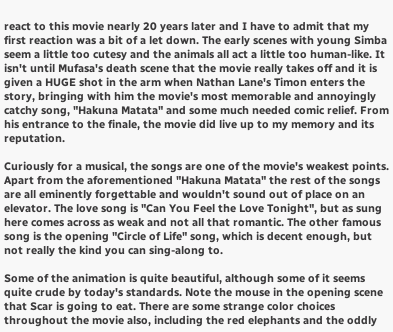react to this movie nearly 20 years later and I have to admit that my first reaction was a bit of a let down. The early scenes with young Simba seem a little too cutesy and the animals all act a little too human-like. It isn't until Mufasa's death scene that the movie really takes off and it is given a HUGE shot in the arm when Nathan Lane's Timon enters the story, bringing with him the movie's most memorable and annoyingly catchy song, "Hakuna Matata" and some much needed comic relief. From his entrance to the finale, the movie did live up to my memory and its reputation.

Curiously for a musical, the songs are one of the movie's weakest points. Apart from the aforementioned "Hakuna Matata" the rest of the songs are all eminently forgettable and wouldn't sound out of place on an elevator. The love song is "Can You Feel the Love Tonight", but as sung here comes across as weak and not all that romantic. The other famous song is the opening "Circle of Life" song, which is decent enough, but not really the kind you can sing-along to.

Some of the animation is quite beautiful, although some of it seems quite crude by today's standards. Note the mouse in the opening scene that Scar is going to eat. There are some strange color choices throughout the movie also, including the red elephants and the oddly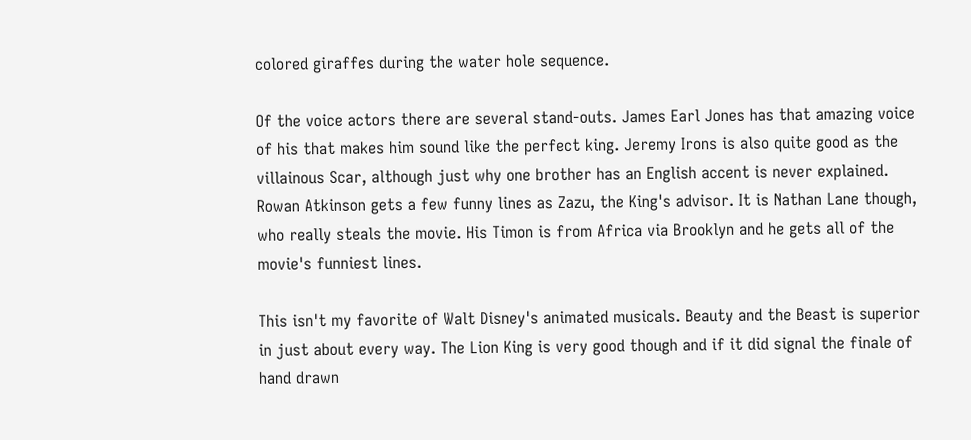colored giraffes during the water hole sequence.

Of the voice actors there are several stand-outs. James Earl Jones has that amazing voice of his that makes him sound like the perfect king. Jeremy Irons is also quite good as the villainous Scar, although just why one brother has an English accent is never explained. Rowan Atkinson gets a few funny lines as Zazu, the King's advisor. It is Nathan Lane though, who really steals the movie. His Timon is from Africa via Brooklyn and he gets all of the movie's funniest lines.

This isn't my favorite of Walt Disney's animated musicals. Beauty and the Beast is superior in just about every way. The Lion King is very good though and if it did signal the finale of hand drawn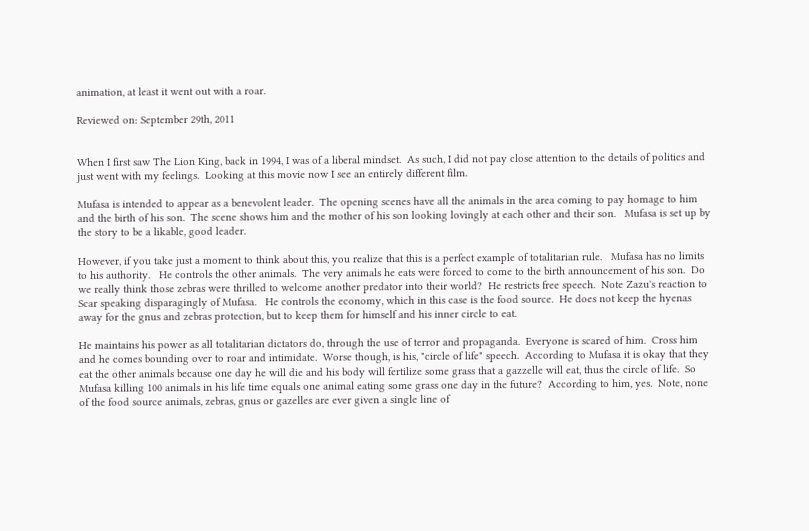animation, at least it went out with a roar.

Reviewed on: September 29th, 2011


When I first saw The Lion King, back in 1994, I was of a liberal mindset.  As such, I did not pay close attention to the details of politics and just went with my feelings.  Looking at this movie now I see an entirely different film.

Mufasa is intended to appear as a benevolent leader.  The opening scenes have all the animals in the area coming to pay homage to him and the birth of his son.  The scene shows him and the mother of his son looking lovingly at each other and their son.   Mufasa is set up by the story to be a likable, good leader.

However, if you take just a moment to think about this, you realize that this is a perfect example of totalitarian rule.   Mufasa has no limits to his authority.   He controls the other animals.  The very animals he eats were forced to come to the birth announcement of his son.  Do we really think those zebras were thrilled to welcome another predator into their world?  He restricts free speech.  Note Zazu's reaction to Scar speaking disparagingly of Mufasa.   He controls the economy, which in this case is the food source.  He does not keep the hyenas away for the gnus and zebras protection, but to keep them for himself and his inner circle to eat.

He maintains his power as all totalitarian dictators do, through the use of terror and propaganda.  Everyone is scared of him.  Cross him and he comes bounding over to roar and intimidate.  Worse though, is his, "circle of life" speech.  According to Mufasa it is okay that they eat the other animals because one day he will die and his body will fertilize some grass that a gazzelle will eat, thus the circle of life.  So Mufasa killing 100 animals in his life time equals one animal eating some grass one day in the future?  According to him, yes.  Note, none of the food source animals, zebras, gnus or gazelles are ever given a single line of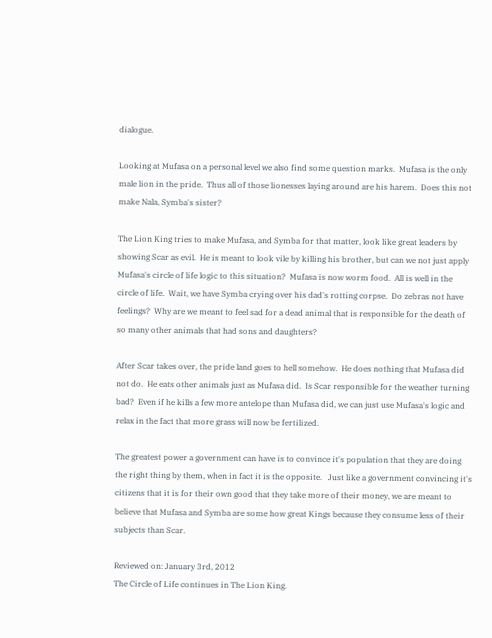dialogue.

Looking at Mufasa on a personal level we also find some question marks.  Mufasa is the only male lion in the pride.  Thus all of those lionesses laying around are his harem.  Does this not make Nala, Symba's sister?

The Lion King tries to make Mufasa, and Symba for that matter, look like great leaders by showing Scar as evil.  He is meant to look vile by killing his brother, but can we not just apply Mufasa's circle of life logic to this situation?  Mufasa is now worm food.  All is well in the circle of life.  Wait, we have Symba crying over his dad's rotting corpse.  Do zebras not have feelings?  Why are we meant to feel sad for a dead animal that is responsible for the death of so many other animals that had sons and daughters?

After Scar takes over, the pride land goes to hell somehow.  He does nothing that Mufasa did not do.  He eats other animals just as Mufasa did.  Is Scar responsible for the weather turning bad?  Even if he kills a few more antelope than Mufasa did, we can just use Mufasa's logic and relax in the fact that more grass will now be fertilized.

The greatest power a government can have is to convince it's population that they are doing the right thing by them, when in fact it is the opposite.   Just like a government convincing it's citizens that it is for their own good that they take more of their money, we are meant to believe that Mufasa and Symba are some how great Kings because they consume less of their subjects than Scar.

Reviewed on: January 3rd, 2012
The Circle of Life continues in The Lion King.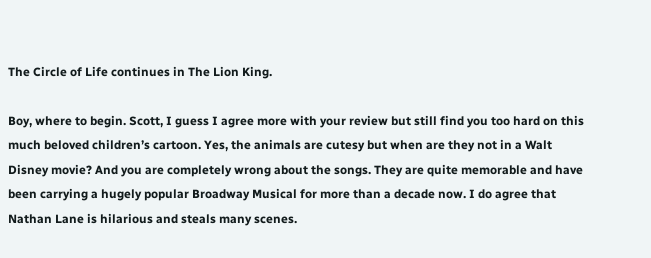The Circle of Life continues in The Lion King.

Boy, where to begin. Scott, I guess I agree more with your review but still find you too hard on this much beloved children’s cartoon. Yes, the animals are cutesy but when are they not in a Walt Disney movie? And you are completely wrong about the songs. They are quite memorable and have been carrying a hugely popular Broadway Musical for more than a decade now. I do agree that Nathan Lane is hilarious and steals many scenes.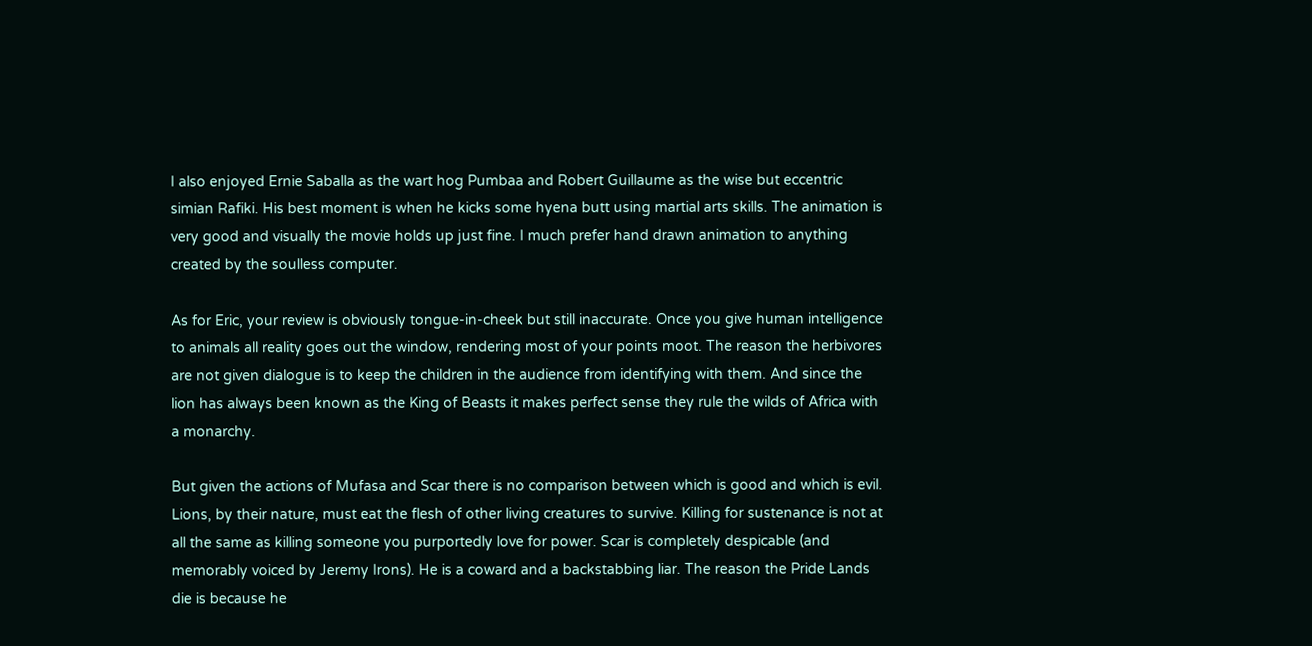I also enjoyed Ernie Saballa as the wart hog Pumbaa and Robert Guillaume as the wise but eccentric simian Rafiki. His best moment is when he kicks some hyena butt using martial arts skills. The animation is very good and visually the movie holds up just fine. I much prefer hand drawn animation to anything created by the soulless computer.

As for Eric, your review is obviously tongue-in-cheek but still inaccurate. Once you give human intelligence to animals all reality goes out the window, rendering most of your points moot. The reason the herbivores are not given dialogue is to keep the children in the audience from identifying with them. And since the lion has always been known as the King of Beasts it makes perfect sense they rule the wilds of Africa with a monarchy.

But given the actions of Mufasa and Scar there is no comparison between which is good and which is evil. Lions, by their nature, must eat the flesh of other living creatures to survive. Killing for sustenance is not at all the same as killing someone you purportedly love for power. Scar is completely despicable (and memorably voiced by Jeremy Irons). He is a coward and a backstabbing liar. The reason the Pride Lands die is because he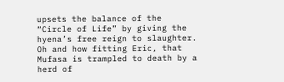upsets the balance of the “Circle of Life” by giving the hyena’s free reign to slaughter. Oh and how fitting Eric, that Mufasa is trampled to death by a herd of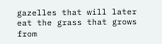gazelles that will later eat the grass that grows from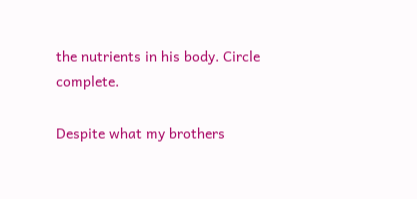the nutrients in his body. Circle complete.

Despite what my brothers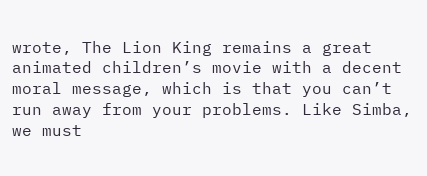wrote, The Lion King remains a great animated children’s movie with a decent moral message, which is that you can’t run away from your problems. Like Simba, we must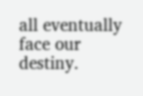all eventually face our destiny.